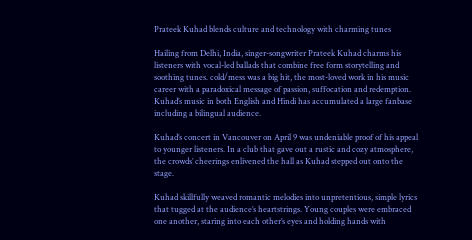Prateek Kuhad blends culture and technology with charming tunes

Hailing from Delhi, India, singer-songwriter Prateek Kuhad charms his listeners with vocal-led ballads that combine free form storytelling and soothing tunes. cold/mess was a big hit, the most-loved work in his music career with a paradoxical message of passion, suffocation and redemption. Kuhad’s music in both English and Hindi has accumulated a large fanbase including a bilingual audience.

Kuhad’s concert in Vancouver on April 9 was undeniable proof of his appeal to younger listeners. In a club that gave out a rustic and cozy atmosphere, the crowds’ cheerings enlivened the hall as Kuhad stepped out onto the stage.

Kuhad skillfully weaved romantic melodies into unpretentious, simple lyrics that tugged at the audience’s heartstrings. Young couples were embraced one another, staring into each other’s eyes and holding hands with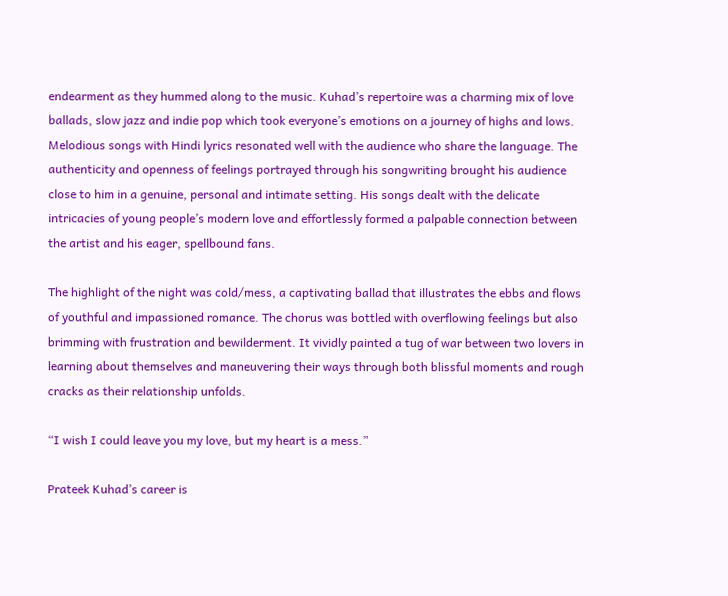endearment as they hummed along to the music. Kuhad’s repertoire was a charming mix of love ballads, slow jazz and indie pop which took everyone’s emotions on a journey of highs and lows. Melodious songs with Hindi lyrics resonated well with the audience who share the language. The authenticity and openness of feelings portrayed through his songwriting brought his audience close to him in a genuine, personal and intimate setting. His songs dealt with the delicate intricacies of young people’s modern love and effortlessly formed a palpable connection between the artist and his eager, spellbound fans.

The highlight of the night was cold/mess, a captivating ballad that illustrates the ebbs and flows of youthful and impassioned romance. The chorus was bottled with overflowing feelings but also brimming with frustration and bewilderment. It vividly painted a tug of war between two lovers in learning about themselves and maneuvering their ways through both blissful moments and rough cracks as their relationship unfolds.

“I wish I could leave you my love, but my heart is a mess.”

Prateek Kuhad’s career is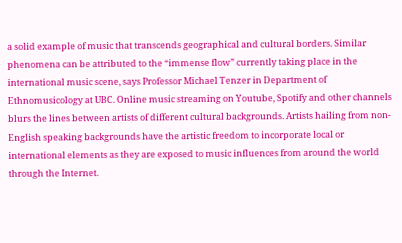a solid example of music that transcends geographical and cultural borders. Similar phenomena can be attributed to the “immense flow” currently taking place in the international music scene, says Professor Michael Tenzer in Department of Ethnomusicology at UBC. Online music streaming on Youtube, Spotify and other channels blurs the lines between artists of different cultural backgrounds. Artists hailing from non-English speaking backgrounds have the artistic freedom to incorporate local or international elements as they are exposed to music influences from around the world through the Internet.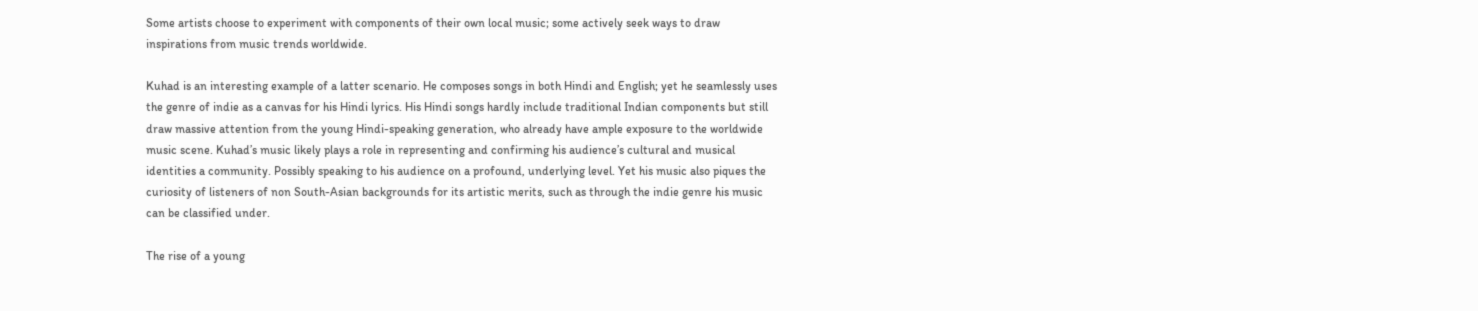Some artists choose to experiment with components of their own local music; some actively seek ways to draw inspirations from music trends worldwide.

Kuhad is an interesting example of a latter scenario. He composes songs in both Hindi and English; yet he seamlessly uses the genre of indie as a canvas for his Hindi lyrics. His Hindi songs hardly include traditional Indian components but still draw massive attention from the young Hindi-speaking generation, who already have ample exposure to the worldwide music scene. Kuhad’s music likely plays a role in representing and confirming his audience’s cultural and musical identities a community. Possibly speaking to his audience on a profound, underlying level. Yet his music also piques the curiosity of listeners of non South-Asian backgrounds for its artistic merits, such as through the indie genre his music can be classified under.

The rise of a young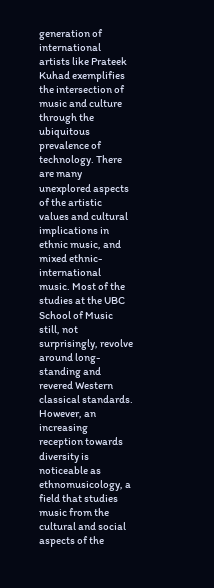generation of international artists like Prateek Kuhad exemplifies the intersection of music and culture through the ubiquitous prevalence of technology. There are many unexplored aspects of the artistic values and cultural implications in ethnic music, and mixed ethnic-international music. Most of the studies at the UBC School of Music still, not surprisingly, revolve around long-standing and revered Western classical standards. However, an increasing reception towards diversity is noticeable as ethnomusicology, a field that studies music from the cultural and social aspects of the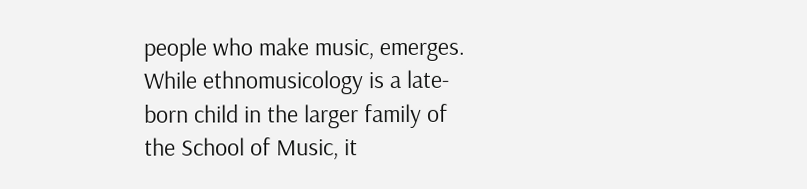people who make music, emerges. While ethnomusicology is a late-born child in the larger family of the School of Music, it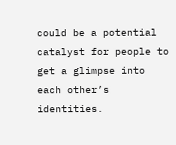could be a potential catalyst for people to get a glimpse into each other’s identities.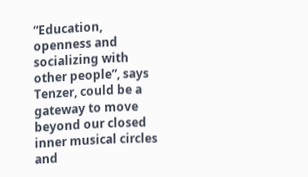“Education, openness and socializing with other people”, says Tenzer, could be a gateway to move beyond our closed inner musical circles and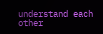understand each other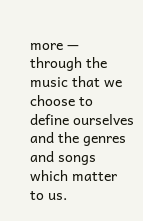more — through the music that we choose to define ourselves and the genres and songs which matter to us.